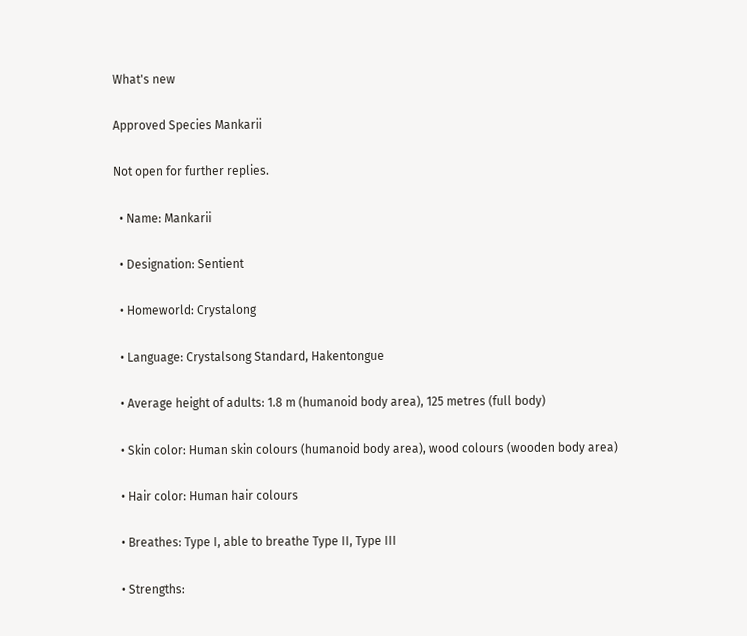What's new

Approved Species Mankarii

Not open for further replies.

  • Name: Mankarii

  • Designation: Sentient

  • Homeworld: Crystalong

  • Language: Crystalsong Standard, Hakentongue

  • Average height of adults: 1.8 m (humanoid body area), 125 metres (full body)

  • Skin color: Human skin colours (humanoid body area), wood colours (wooden body area)

  • Hair color: Human hair colours

  • Breathes: Type I, able to breathe Type II, Type III

  • Strengths: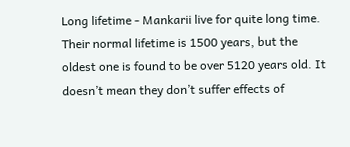Long lifetime - Mankarii live for quite long time. Their normal lifetime is 1500 years, but the oldest one is found to be over 5120 years old. It doesn’t mean they don’t suffer effects of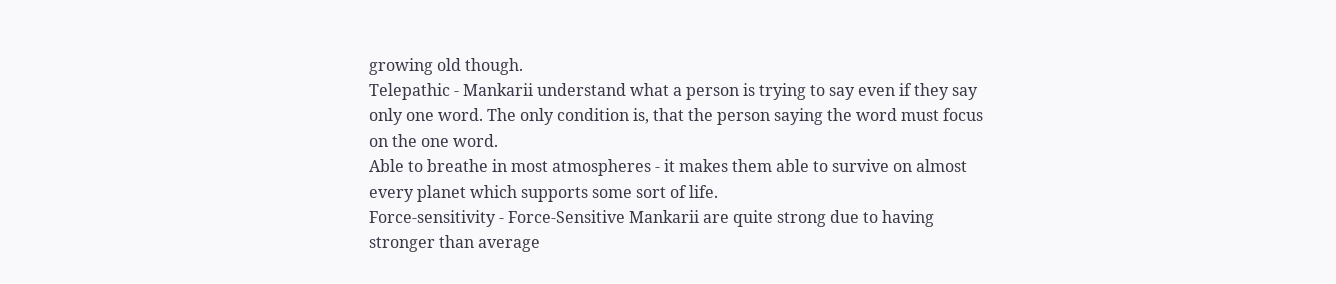growing old though.
Telepathic - Mankarii understand what a person is trying to say even if they say only one word. The only condition is, that the person saying the word must focus on the one word.
Able to breathe in most atmospheres - it makes them able to survive on almost every planet which supports some sort of life.
Force-sensitivity - Force-Sensitive Mankarii are quite strong due to having stronger than average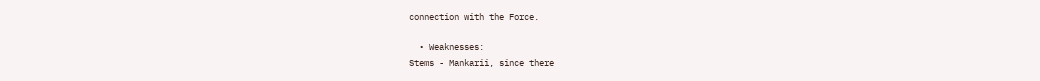connection with the Force.

  • Weaknesses:
Stems - Mankarii, since there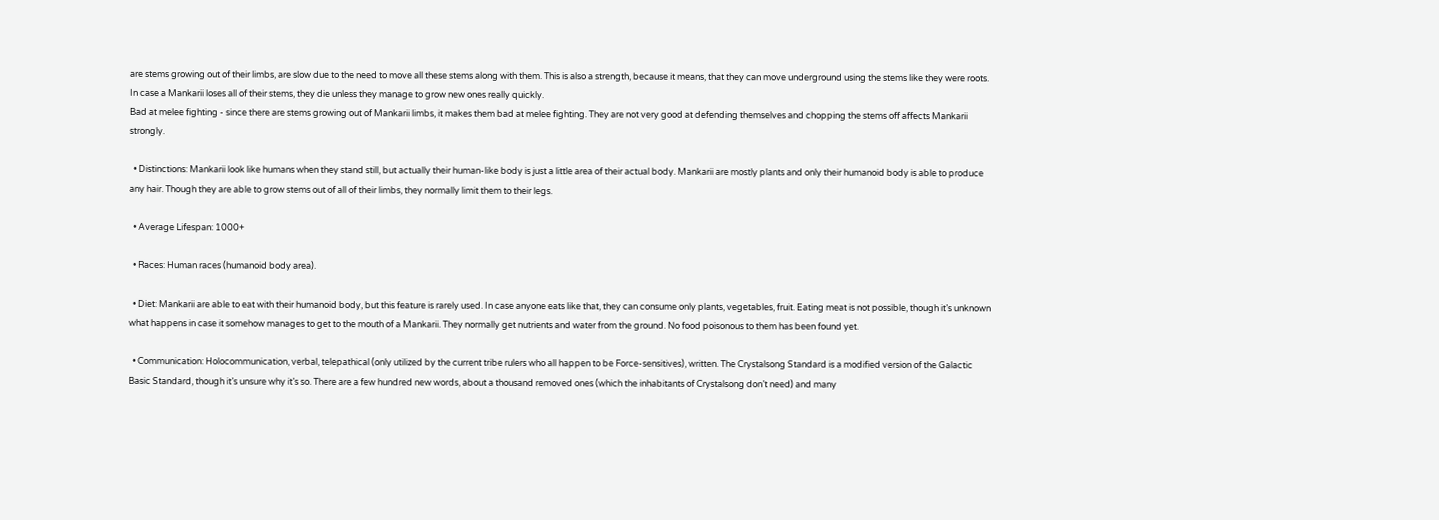are stems growing out of their limbs, are slow due to the need to move all these stems along with them. This is also a strength, because it means, that they can move underground using the stems like they were roots. In case a Mankarii loses all of their stems, they die unless they manage to grow new ones really quickly.
Bad at melee fighting - since there are stems growing out of Mankarii limbs, it makes them bad at melee fighting. They are not very good at defending themselves and chopping the stems off affects Mankarii strongly.

  • Distinctions: Mankarii look like humans when they stand still, but actually their human-like body is just a little area of their actual body. Mankarii are mostly plants and only their humanoid body is able to produce any hair. Though they are able to grow stems out of all of their limbs, they normally limit them to their legs.

  • Average Lifespan: 1000+

  • Races: Human races (humanoid body area).

  • Diet: Mankarii are able to eat with their humanoid body, but this feature is rarely used. In case anyone eats like that, they can consume only plants, vegetables, fruit. Eating meat is not possible, though it’s unknown what happens in case it somehow manages to get to the mouth of a Mankarii. They normally get nutrients and water from the ground. No food poisonous to them has been found yet.

  • Communication: Holocommunication, verbal, telepathical (only utilized by the current tribe rulers who all happen to be Force-sensitives), written. The Crystalsong Standard is a modified version of the Galactic Basic Standard, though it’s unsure why it’s so. There are a few hundred new words, about a thousand removed ones (which the inhabitants of Crystalsong don’t need) and many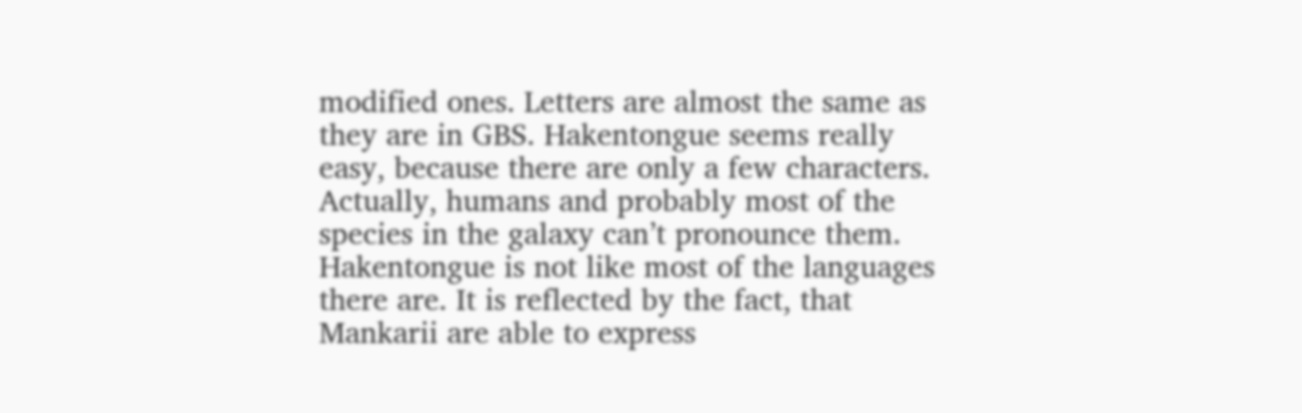modified ones. Letters are almost the same as they are in GBS. Hakentongue seems really easy, because there are only a few characters. Actually, humans and probably most of the species in the galaxy can’t pronounce them. Hakentongue is not like most of the languages there are. It is reflected by the fact, that Mankarii are able to express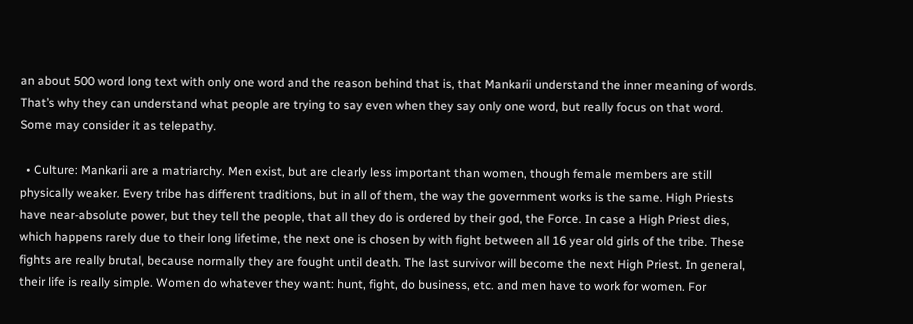an about 500 word long text with only one word and the reason behind that is, that Mankarii understand the inner meaning of words. That’s why they can understand what people are trying to say even when they say only one word, but really focus on that word. Some may consider it as telepathy.

  • Culture: Mankarii are a matriarchy. Men exist, but are clearly less important than women, though female members are still physically weaker. Every tribe has different traditions, but in all of them, the way the government works is the same. High Priests have near-absolute power, but they tell the people, that all they do is ordered by their god, the Force. In case a High Priest dies, which happens rarely due to their long lifetime, the next one is chosen by with fight between all 16 year old girls of the tribe. These fights are really brutal, because normally they are fought until death. The last survivor will become the next High Priest. In general, their life is really simple. Women do whatever they want: hunt, fight, do business, etc. and men have to work for women. For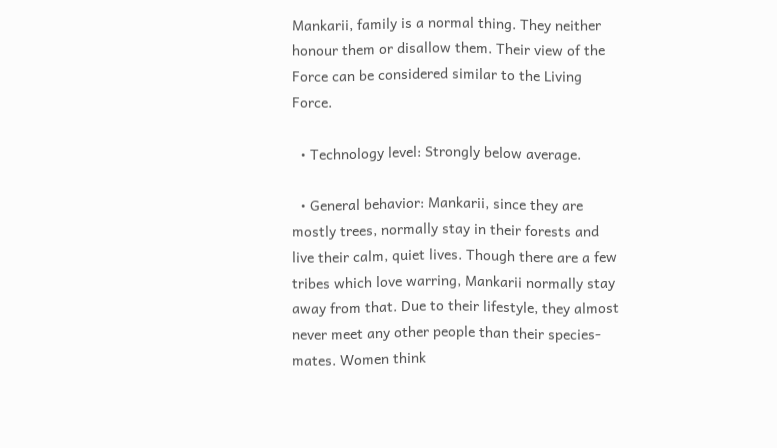Mankarii, family is a normal thing. They neither honour them or disallow them. Their view of the Force can be considered similar to the Living Force.

  • Technology level: Strongly below average.

  • General behavior: Mankarii, since they are mostly trees, normally stay in their forests and live their calm, quiet lives. Though there are a few tribes which love warring, Mankarii normally stay away from that. Due to their lifestyle, they almost never meet any other people than their species-mates. Women think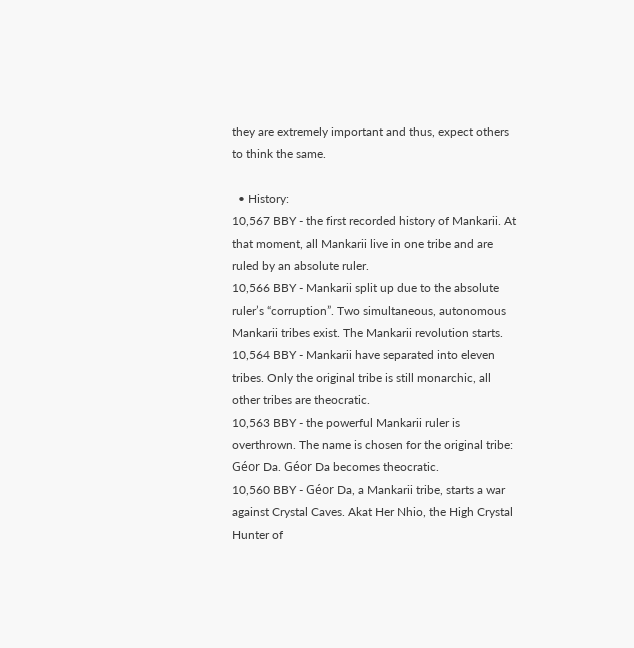they are extremely important and thus, expect others to think the same.

  • History:
10,567 BBY - the first recorded history of Mankarii. At that moment, all Mankarii live in one tribe and are ruled by an absolute ruler.
10,566 BBY - Mankarii split up due to the absolute ruler’s “corruption”. Two simultaneous, autonomous Mankarii tribes exist. The Mankarii revolution starts.
10,564 BBY - Mankarii have separated into eleven tribes. Only the original tribe is still monarchic, all other tribes are theocratic.
10,563 BBY - the powerful Mankarii ruler is overthrown. The name is chosen for the original tribe: Géor Da. Géor Da becomes theocratic.
10,560 BBY - Géor Da, a Mankarii tribe, starts a war against Crystal Caves. Akat Her Nhio, the High Crystal Hunter of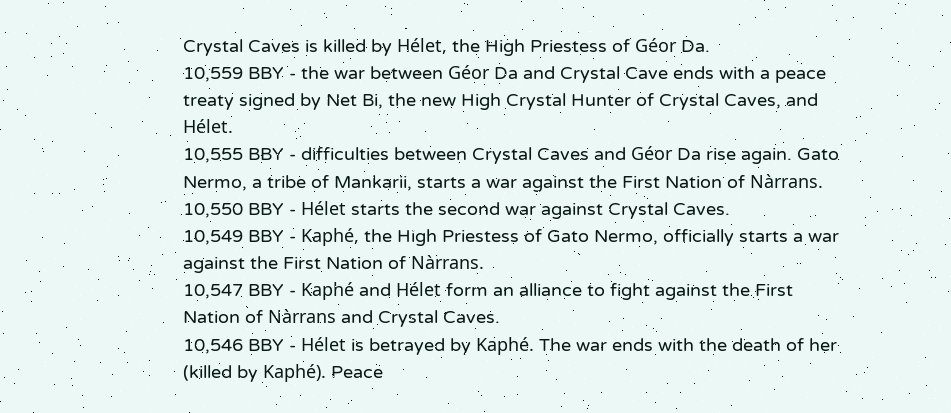Crystal Caves is killed by Hélet, the High Priestess of Géor Da.
10,559 BBY - the war between Géor Da and Crystal Cave ends with a peace treaty signed by Net Bi, the new High Crystal Hunter of Crystal Caves, and Hélet.
10,555 BBY - difficulties between Crystal Caves and Géor Da rise again. Gato Nermo, a tribe of Mankarii, starts a war against the First Nation of Nàrrans.
10,550 BBY - Hélet starts the second war against Crystal Caves.
10,549 BBY - Kaphé, the High Priestess of Gato Nermo, officially starts a war against the First Nation of Nàrrans.
10,547 BBY - Kaphé and Hélet form an alliance to fight against the First Nation of Nàrrans and Crystal Caves.
10,546 BBY - Hélet is betrayed by Kaphé. The war ends with the death of her (killed by Kaphé). Peace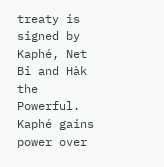treaty is signed by Kaphé, Net Bi and Hàk the Powerful. Kaphé gains power over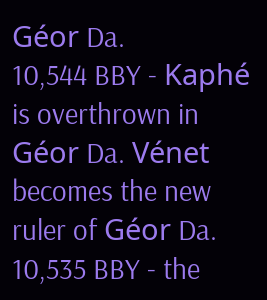Géor Da.
10,544 BBY - Kaphé is overthrown in Géor Da. Vénet becomes the new ruler of Géor Da.
10,535 BBY - the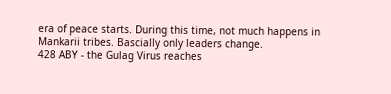era of peace starts. During this time, not much happens in Mankarii tribes. Bascially only leaders change.
428 ABY - the Gulag Virus reaches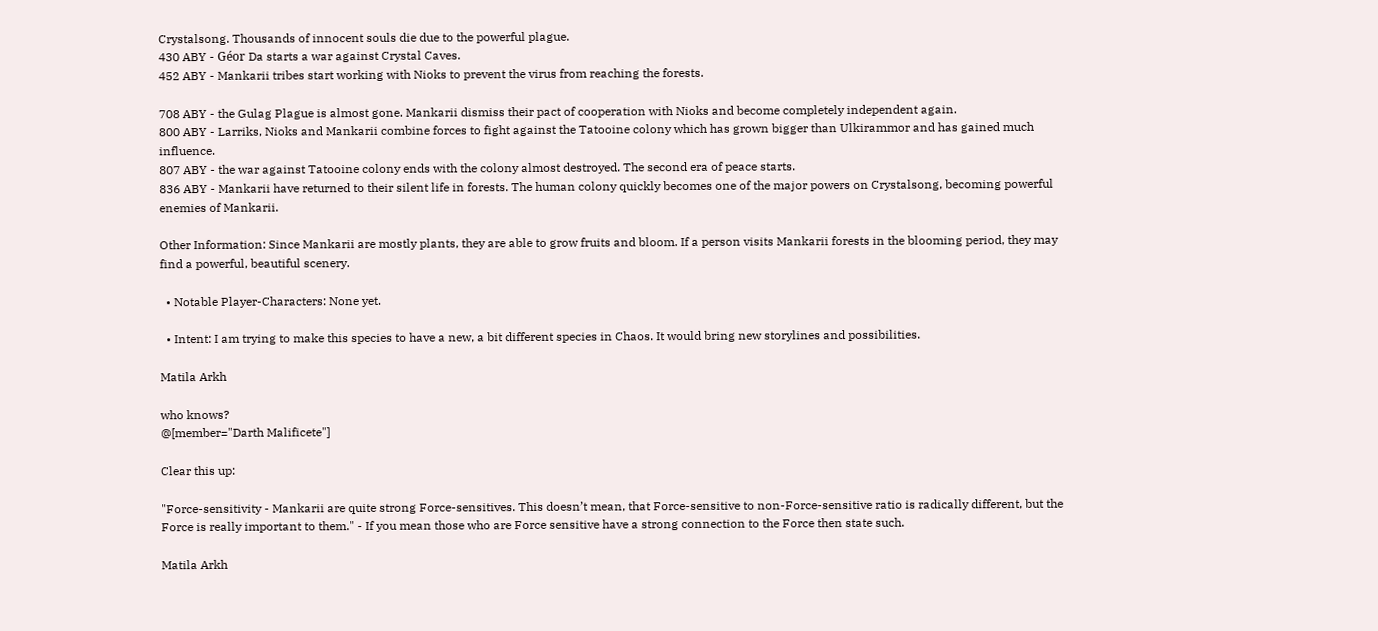Crystalsong. Thousands of innocent souls die due to the powerful plague.
430 ABY - Géor Da starts a war against Crystal Caves.
452 ABY - Mankarii tribes start working with Nioks to prevent the virus from reaching the forests.

708 ABY - the Gulag Plague is almost gone. Mankarii dismiss their pact of cooperation with Nioks and become completely independent again.
800 ABY - Larriks, Nioks and Mankarii combine forces to fight against the Tatooine colony which has grown bigger than Ulkirammor and has gained much influence.
807 ABY - the war against Tatooine colony ends with the colony almost destroyed. The second era of peace starts.
836 ABY - Mankarii have returned to their silent life in forests. The human colony quickly becomes one of the major powers on Crystalsong, becoming powerful enemies of Mankarii.

Other Information: Since Mankarii are mostly plants, they are able to grow fruits and bloom. If a person visits Mankarii forests in the blooming period, they may find a powerful, beautiful scenery.

  • Notable Player-Characters: None yet.

  • Intent: I am trying to make this species to have a new, a bit different species in Chaos. It would bring new storylines and possibilities.

Matila Arkh

who knows?
@[member="Darth Malificete"]

Clear this up:

"Force-sensitivity - Mankarii are quite strong Force-sensitives. This doesn’t mean, that Force-sensitive to non-Force-sensitive ratio is radically different, but the Force is really important to them." - If you mean those who are Force sensitive have a strong connection to the Force then state such.

Matila Arkh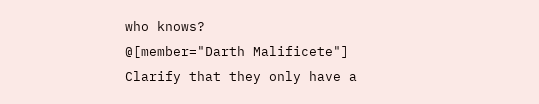who knows?
@[member="Darth Malificete"]
Clarify that they only have a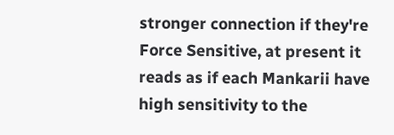stronger connection if they're Force Sensitive, at present it reads as if each Mankarii have high sensitivity to the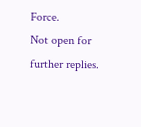Force.
Not open for further replies.